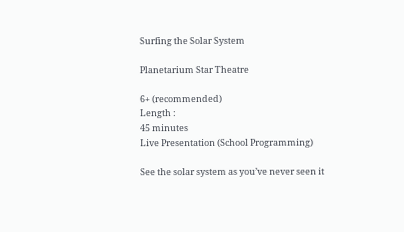Surfing the Solar System

Planetarium Star Theatre

6+ (recommended)
Length :
45 minutes
Live Presentation (School Programming)

See the solar system as you’ve never seen it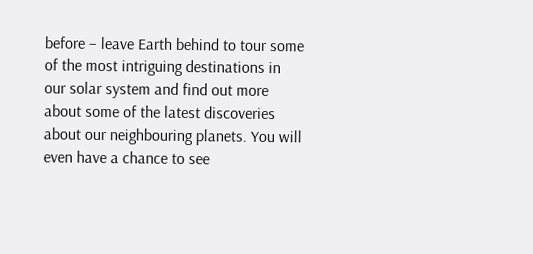before – leave Earth behind to tour some of the most intriguing destinations in our solar system and find out more about some of the latest discoveries about our neighbouring planets. You will even have a chance to see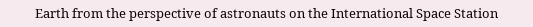Earth from the perspective of astronauts on the International Space Station